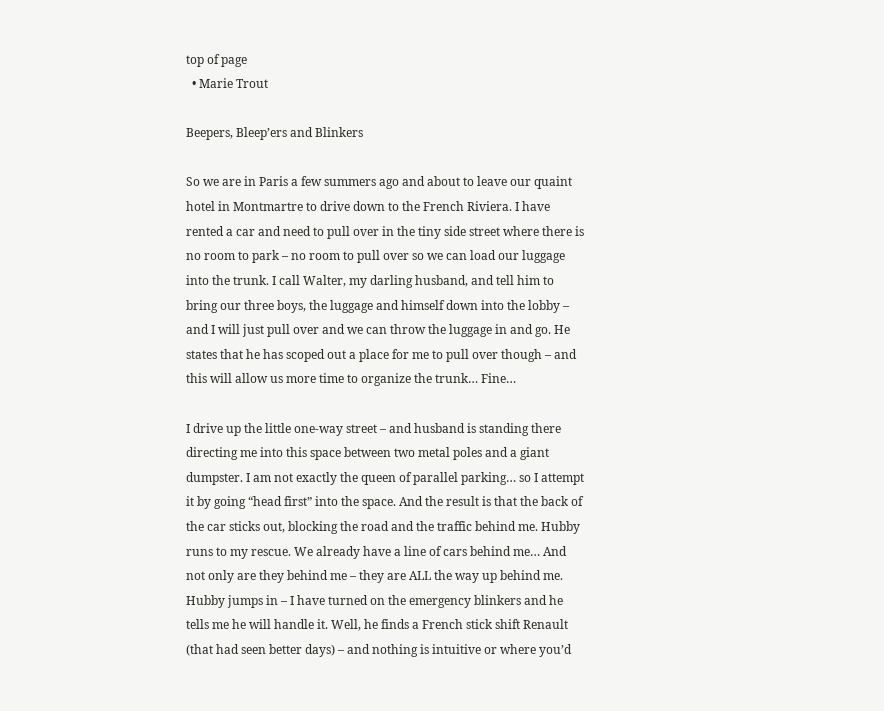top of page
  • Marie Trout

Beepers, Bleep’ers and Blinkers

So we are in Paris a few summers ago and about to leave our quaint hotel in Montmartre to drive down to the French Riviera. I have rented a car and need to pull over in the tiny side street where there is no room to park – no room to pull over so we can load our luggage into the trunk. I call Walter, my darling husband, and tell him to bring our three boys, the luggage and himself down into the lobby – and I will just pull over and we can throw the luggage in and go. He states that he has scoped out a place for me to pull over though – and this will allow us more time to organize the trunk… Fine…

I drive up the little one-way street – and husband is standing there directing me into this space between two metal poles and a giant dumpster. I am not exactly the queen of parallel parking… so I attempt it by going “head first” into the space. And the result is that the back of the car sticks out, blocking the road and the traffic behind me. Hubby runs to my rescue. We already have a line of cars behind me… And not only are they behind me – they are ALL the way up behind me. Hubby jumps in – I have turned on the emergency blinkers and he tells me he will handle it. Well, he finds a French stick shift Renault (that had seen better days) – and nothing is intuitive or where you’d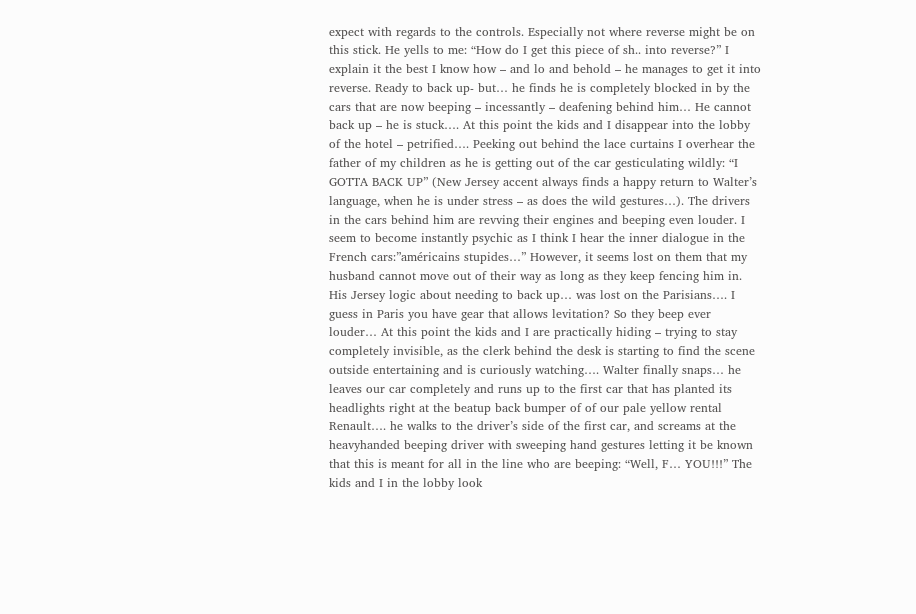expect with regards to the controls. Especially not where reverse might be on this stick. He yells to me: “How do I get this piece of sh.. into reverse?” I explain it the best I know how – and lo and behold – he manages to get it into reverse. Ready to back up- but… he finds he is completely blocked in by the cars that are now beeping – incessantly – deafening behind him… He cannot back up – he is stuck…. At this point the kids and I disappear into the lobby of the hotel – petrified…. Peeking out behind the lace curtains I overhear the father of my children as he is getting out of the car gesticulating wildly: “I GOTTA BACK UP” (New Jersey accent always finds a happy return to Walter’s language, when he is under stress – as does the wild gestures…). The drivers in the cars behind him are revving their engines and beeping even louder. I seem to become instantly psychic as I think I hear the inner dialogue in the French cars:”américains stupides…” However, it seems lost on them that my husband cannot move out of their way as long as they keep fencing him in. His Jersey logic about needing to back up… was lost on the Parisians…. I guess in Paris you have gear that allows levitation? So they beep ever louder… At this point the kids and I are practically hiding – trying to stay completely invisible, as the clerk behind the desk is starting to find the scene outside entertaining and is curiously watching…. Walter finally snaps… he leaves our car completely and runs up to the first car that has planted its headlights right at the beatup back bumper of of our pale yellow rental Renault…. he walks to the driver’s side of the first car, and screams at the heavyhanded beeping driver with sweeping hand gestures letting it be known that this is meant for all in the line who are beeping: “Well, F… YOU!!!” The kids and I in the lobby look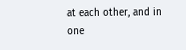at each other, and in one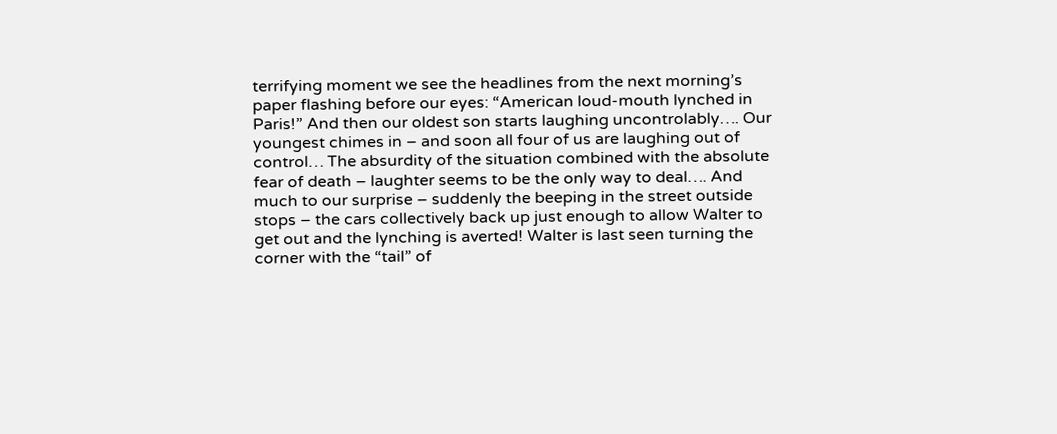terrifying moment we see the headlines from the next morning’s paper flashing before our eyes: “American loud-mouth lynched in Paris!” And then our oldest son starts laughing uncontrolably…. Our youngest chimes in – and soon all four of us are laughing out of control… The absurdity of the situation combined with the absolute fear of death – laughter seems to be the only way to deal…. And much to our surprise – suddenly the beeping in the street outside stops – the cars collectively back up just enough to allow Walter to get out and the lynching is averted! Walter is last seen turning the corner with the “tail” of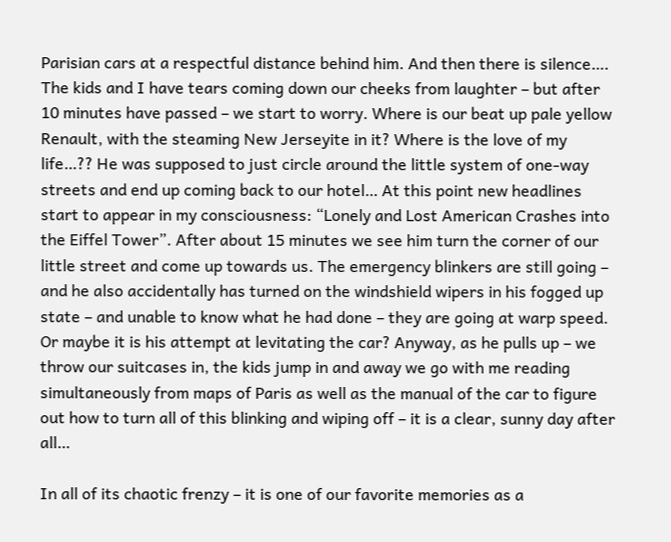Parisian cars at a respectful distance behind him. And then there is silence…. The kids and I have tears coming down our cheeks from laughter – but after 10 minutes have passed – we start to worry. Where is our beat up pale yellow Renault, with the steaming New Jerseyite in it? Where is the love of my life…?? He was supposed to just circle around the little system of one-way streets and end up coming back to our hotel… At this point new headlines start to appear in my consciousness: “Lonely and Lost American Crashes into the Eiffel Tower”. After about 15 minutes we see him turn the corner of our little street and come up towards us. The emergency blinkers are still going – and he also accidentally has turned on the windshield wipers in his fogged up state – and unable to know what he had done – they are going at warp speed. Or maybe it is his attempt at levitating the car? Anyway, as he pulls up – we throw our suitcases in, the kids jump in and away we go with me reading simultaneously from maps of Paris as well as the manual of the car to figure out how to turn all of this blinking and wiping off – it is a clear, sunny day after all…

In all of its chaotic frenzy – it is one of our favorite memories as a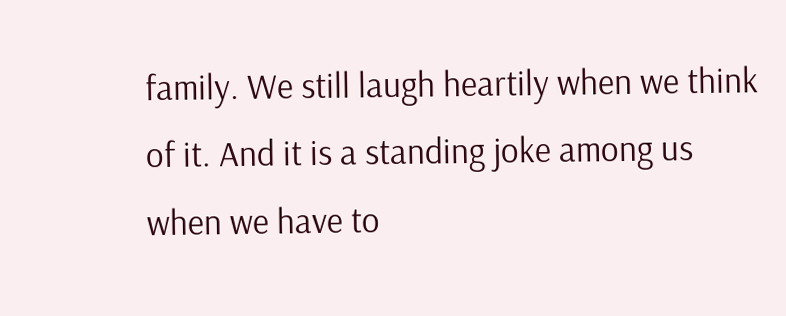family. We still laugh heartily when we think of it. And it is a standing joke among us when we have to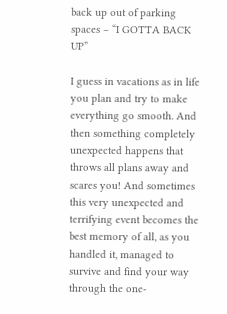back up out of parking spaces – “I GOTTA BACK UP”

I guess in vacations as in life you plan and try to make everything go smooth. And then something completely unexpected happens that throws all plans away and scares you! And sometimes this very unexpected and terrifying event becomes the best memory of all, as you handled it, managed to survive and find your way through the one-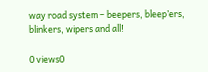way road system – beepers, bleep’ers, blinkers, wipers and all!

0 views0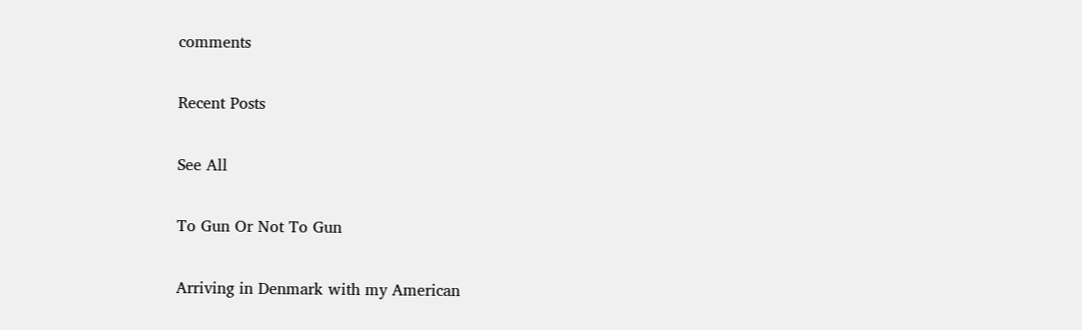comments

Recent Posts

See All

To Gun Or Not To Gun

Arriving in Denmark with my American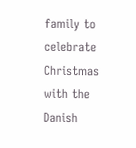family to celebrate Christmas with the Danish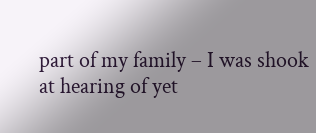part of my family – I was shook at hearing of yet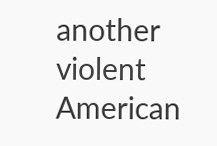another violent American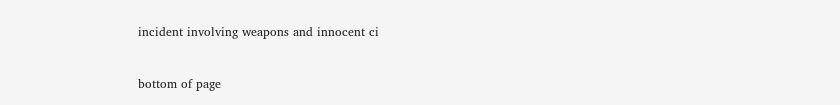incident involving weapons and innocent ci


bottom of page